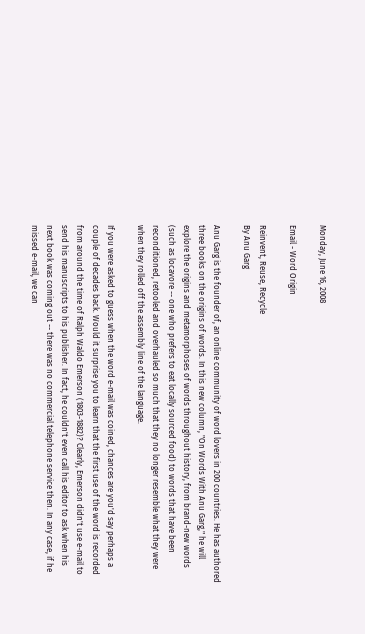Monday, June 16, 2008

Email - Word Origin

Reinvent, Reuse, Recycle
By Anu Garg

Anu Garg is the founder of, an online community of word lovers in 200 countries. He has authored three books on the origins of words. In this new column, "On Words With Anu Garg," he will explore the origins and metamorphoses of words throughout history, from brand-new words (such as locavore -- one who prefers to eat locally sourced food) to words that have been reconditioned, retooled and overhauled so much that they no longer resemble what they were when they rolled off the assembly line of the language.

If you were asked to guess when the word e-mail was coined, chances are you'd say perhaps a couple of decades back. Would it surprise you to learn that the first use of the word is recorded from around the time of Ralph Waldo Emerson (1803-1882)? Clearly, Emerson didn't use e-mail to send his manuscripts to his publisher. In fact, he couldn't even call his editor to ask when his next book was coming out -- there was no commercial telephone service then. In any case, if he missed e-mail, we can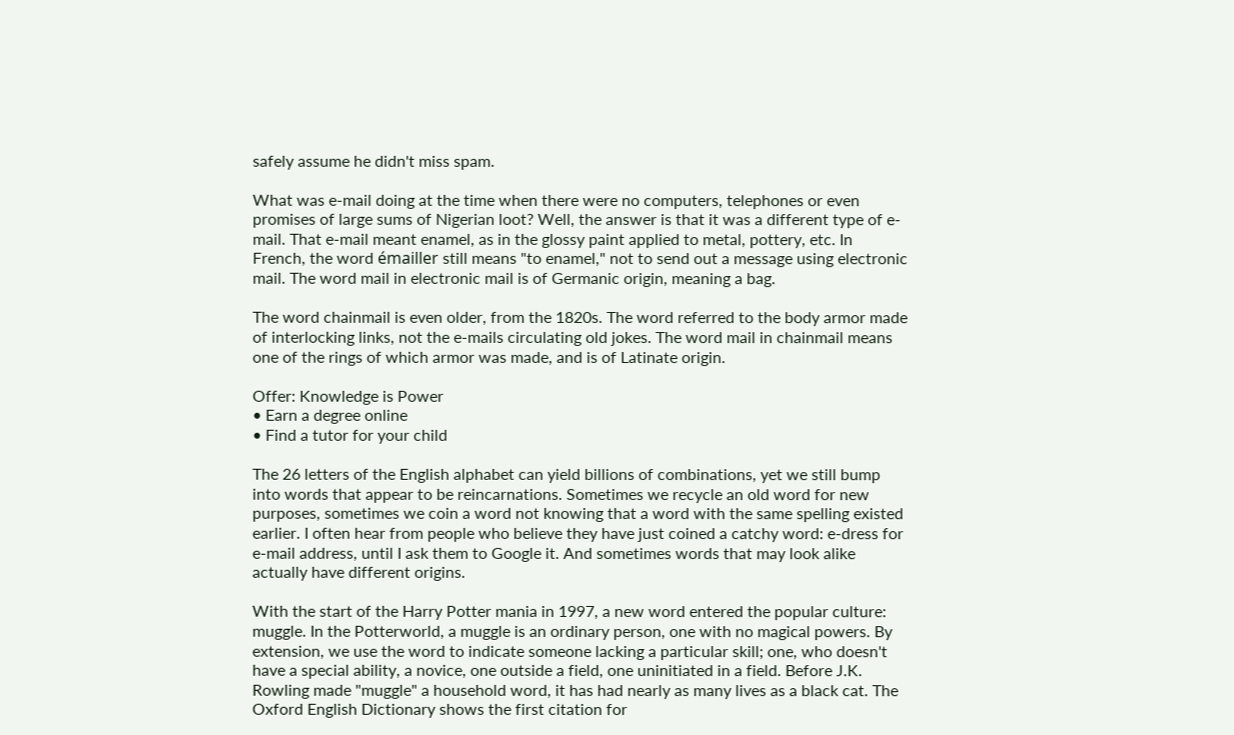safely assume he didn't miss spam.

What was e-mail doing at the time when there were no computers, telephones or even promises of large sums of Nigerian loot? Well, the answer is that it was a different type of e-mail. That e-mail meant enamel, as in the glossy paint applied to metal, pottery, etc. In French, the word émailler still means "to enamel," not to send out a message using electronic mail. The word mail in electronic mail is of Germanic origin, meaning a bag.

The word chainmail is even older, from the 1820s. The word referred to the body armor made of interlocking links, not the e-mails circulating old jokes. The word mail in chainmail means one of the rings of which armor was made, and is of Latinate origin.

Offer: Knowledge is Power
• Earn a degree online
• Find a tutor for your child

The 26 letters of the English alphabet can yield billions of combinations, yet we still bump into words that appear to be reincarnations. Sometimes we recycle an old word for new purposes, sometimes we coin a word not knowing that a word with the same spelling existed earlier. I often hear from people who believe they have just coined a catchy word: e-dress for e-mail address, until I ask them to Google it. And sometimes words that may look alike actually have different origins.

With the start of the Harry Potter mania in 1997, a new word entered the popular culture: muggle. In the Potterworld, a muggle is an ordinary person, one with no magical powers. By extension, we use the word to indicate someone lacking a particular skill; one, who doesn't have a special ability, a novice, one outside a field, one uninitiated in a field. Before J.K. Rowling made "muggle" a household word, it has had nearly as many lives as a black cat. The Oxford English Dictionary shows the first citation for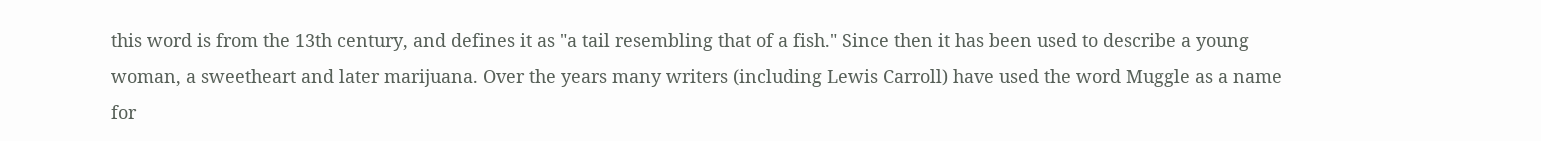this word is from the 13th century, and defines it as "a tail resembling that of a fish." Since then it has been used to describe a young woman, a sweetheart and later marijuana. Over the years many writers (including Lewis Carroll) have used the word Muggle as a name for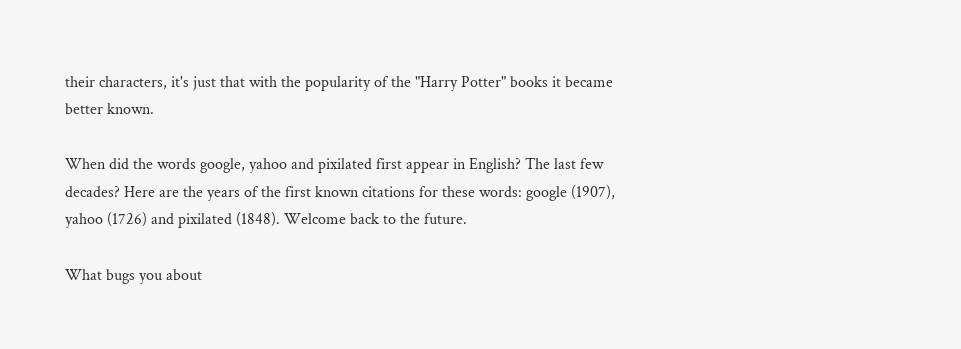their characters, it's just that with the popularity of the "Harry Potter" books it became better known.

When did the words google, yahoo and pixilated first appear in English? The last few decades? Here are the years of the first known citations for these words: google (1907), yahoo (1726) and pixilated (1848). Welcome back to the future.

What bugs you about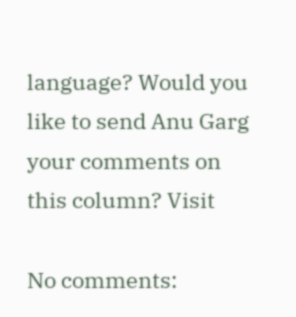language? Would you like to send Anu Garg your comments on this column? Visit

No comments: